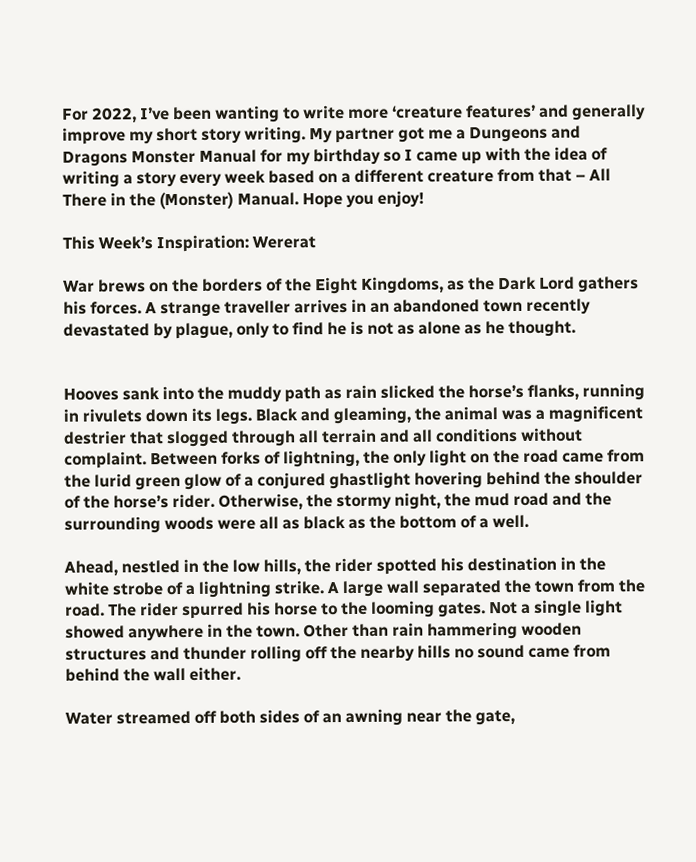For 2022, I’ve been wanting to write more ‘creature features’ and generally improve my short story writing. My partner got me a Dungeons and Dragons Monster Manual for my birthday so I came up with the idea of writing a story every week based on a different creature from that – All There in the (Monster) Manual. Hope you enjoy!

This Week’s Inspiration: Wererat

War brews on the borders of the Eight Kingdoms, as the Dark Lord gathers his forces. A strange traveller arrives in an abandoned town recently devastated by plague, only to find he is not as alone as he thought.


Hooves sank into the muddy path as rain slicked the horse’s flanks, running in rivulets down its legs. Black and gleaming, the animal was a magnificent destrier that slogged through all terrain and all conditions without complaint. Between forks of lightning, the only light on the road came from the lurid green glow of a conjured ghastlight hovering behind the shoulder of the horse’s rider. Otherwise, the stormy night, the mud road and the surrounding woods were all as black as the bottom of a well.

Ahead, nestled in the low hills, the rider spotted his destination in the white strobe of a lightning strike. A large wall separated the town from the road. The rider spurred his horse to the looming gates. Not a single light showed anywhere in the town. Other than rain hammering wooden structures and thunder rolling off the nearby hills no sound came from behind the wall either.

Water streamed off both sides of an awning near the gate,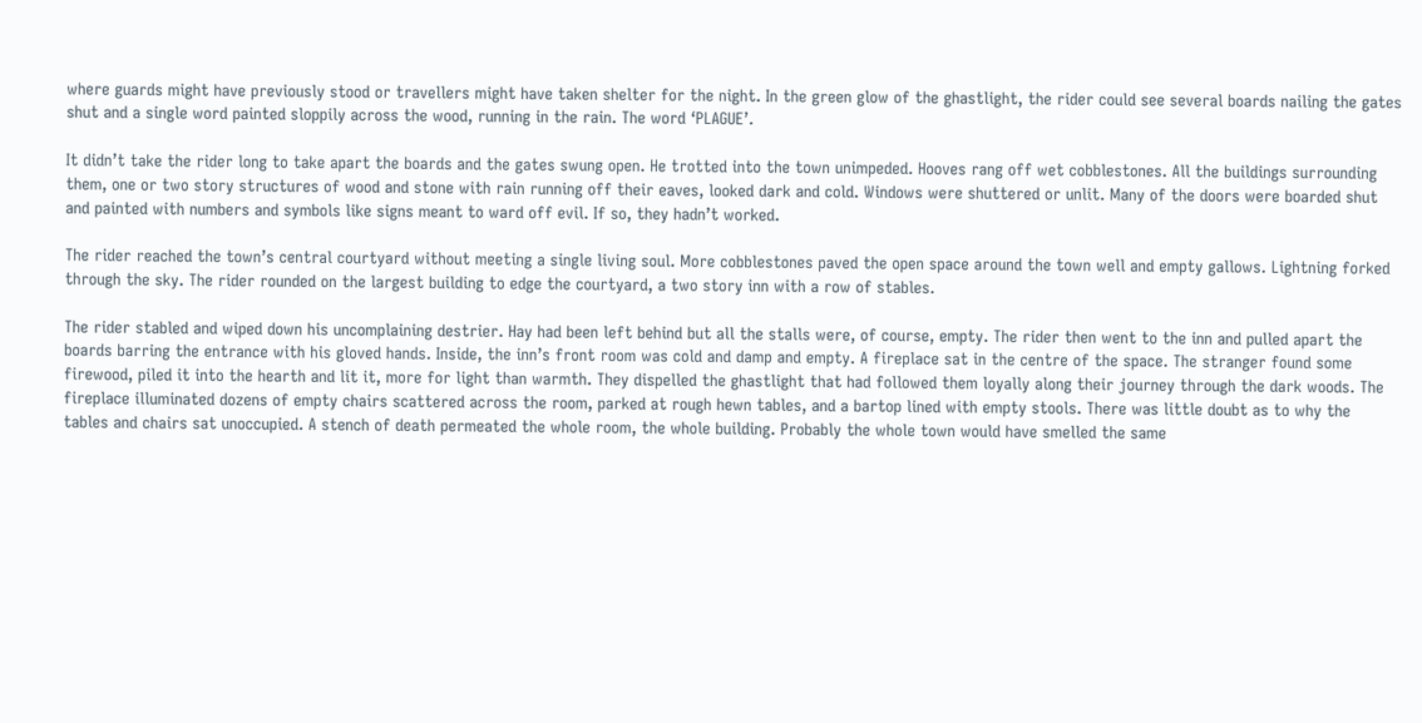where guards might have previously stood or travellers might have taken shelter for the night. In the green glow of the ghastlight, the rider could see several boards nailing the gates shut and a single word painted sloppily across the wood, running in the rain. The word ‘PLAGUE’.

It didn’t take the rider long to take apart the boards and the gates swung open. He trotted into the town unimpeded. Hooves rang off wet cobblestones. All the buildings surrounding them, one or two story structures of wood and stone with rain running off their eaves, looked dark and cold. Windows were shuttered or unlit. Many of the doors were boarded shut and painted with numbers and symbols like signs meant to ward off evil. If so, they hadn’t worked.

The rider reached the town’s central courtyard without meeting a single living soul. More cobblestones paved the open space around the town well and empty gallows. Lightning forked through the sky. The rider rounded on the largest building to edge the courtyard, a two story inn with a row of stables.

The rider stabled and wiped down his uncomplaining destrier. Hay had been left behind but all the stalls were, of course, empty. The rider then went to the inn and pulled apart the boards barring the entrance with his gloved hands. Inside, the inn’s front room was cold and damp and empty. A fireplace sat in the centre of the space. The stranger found some firewood, piled it into the hearth and lit it, more for light than warmth. They dispelled the ghastlight that had followed them loyally along their journey through the dark woods. The fireplace illuminated dozens of empty chairs scattered across the room, parked at rough hewn tables, and a bartop lined with empty stools. There was little doubt as to why the tables and chairs sat unoccupied. A stench of death permeated the whole room, the whole building. Probably the whole town would have smelled the same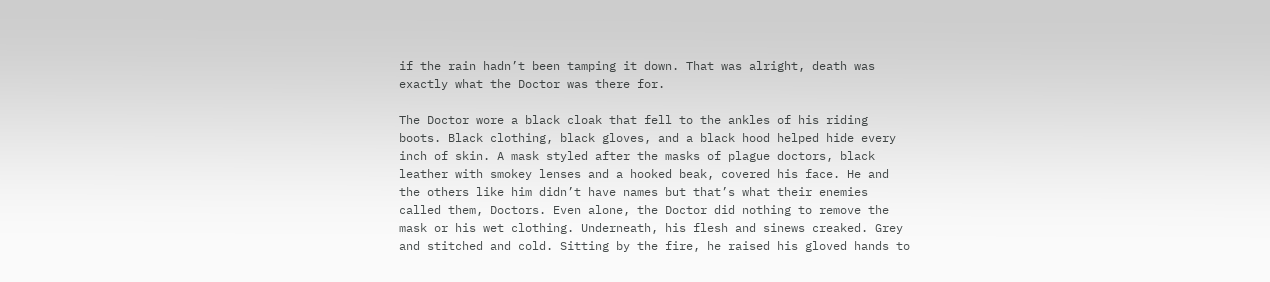if the rain hadn’t been tamping it down. That was alright, death was exactly what the Doctor was there for.

The Doctor wore a black cloak that fell to the ankles of his riding boots. Black clothing, black gloves, and a black hood helped hide every inch of skin. A mask styled after the masks of plague doctors, black leather with smokey lenses and a hooked beak, covered his face. He and the others like him didn’t have names but that’s what their enemies called them, Doctors. Even alone, the Doctor did nothing to remove the mask or his wet clothing. Underneath, his flesh and sinews creaked. Grey and stitched and cold. Sitting by the fire, he raised his gloved hands to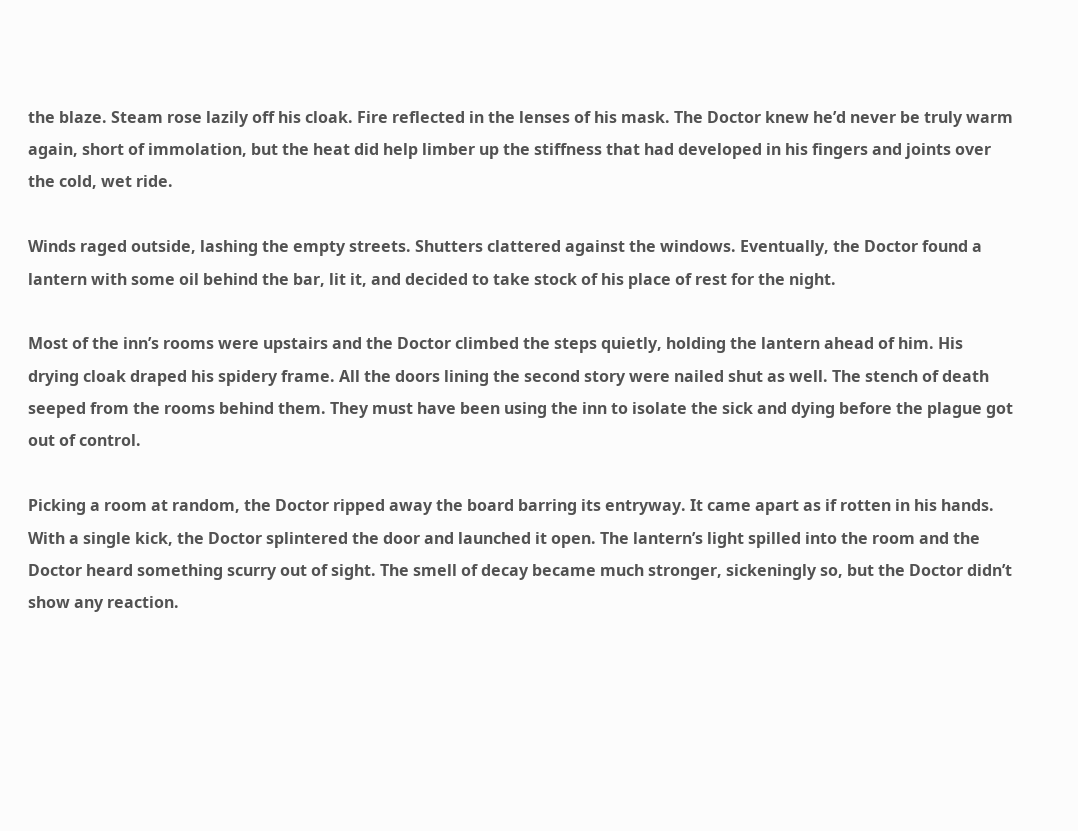the blaze. Steam rose lazily off his cloak. Fire reflected in the lenses of his mask. The Doctor knew he’d never be truly warm again, short of immolation, but the heat did help limber up the stiffness that had developed in his fingers and joints over the cold, wet ride.

Winds raged outside, lashing the empty streets. Shutters clattered against the windows. Eventually, the Doctor found a lantern with some oil behind the bar, lit it, and decided to take stock of his place of rest for the night.

Most of the inn’s rooms were upstairs and the Doctor climbed the steps quietly, holding the lantern ahead of him. His drying cloak draped his spidery frame. All the doors lining the second story were nailed shut as well. The stench of death seeped from the rooms behind them. They must have been using the inn to isolate the sick and dying before the plague got out of control.

Picking a room at random, the Doctor ripped away the board barring its entryway. It came apart as if rotten in his hands. With a single kick, the Doctor splintered the door and launched it open. The lantern’s light spilled into the room and the Doctor heard something scurry out of sight. The smell of decay became much stronger, sickeningly so, but the Doctor didn’t show any reaction.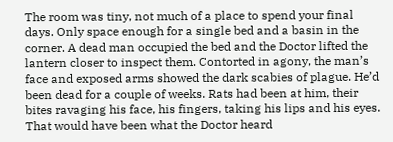The room was tiny, not much of a place to spend your final days. Only space enough for a single bed and a basin in the corner. A dead man occupied the bed and the Doctor lifted the lantern closer to inspect them. Contorted in agony, the man’s face and exposed arms showed the dark scabies of plague. He’d been dead for a couple of weeks. Rats had been at him, their bites ravaging his face, his fingers, taking his lips and his eyes. That would have been what the Doctor heard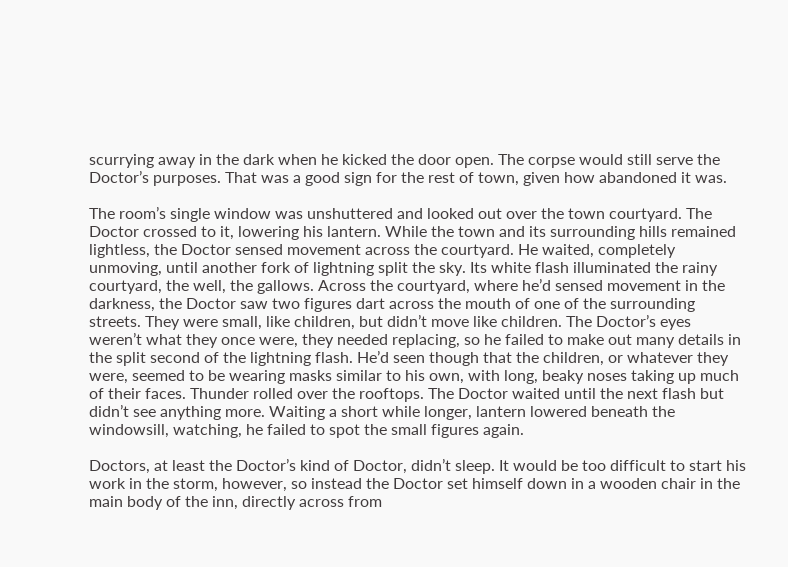scurrying away in the dark when he kicked the door open. The corpse would still serve the Doctor’s purposes. That was a good sign for the rest of town, given how abandoned it was.

The room’s single window was unshuttered and looked out over the town courtyard. The
Doctor crossed to it, lowering his lantern. While the town and its surrounding hills remained lightless, the Doctor sensed movement across the courtyard. He waited, completely unmoving, until another fork of lightning split the sky. Its white flash illuminated the rainy courtyard, the well, the gallows. Across the courtyard, where he’d sensed movement in the darkness, the Doctor saw two figures dart across the mouth of one of the surrounding streets. They were small, like children, but didn’t move like children. The Doctor’s eyes weren’t what they once were, they needed replacing, so he failed to make out many details in the split second of the lightning flash. He’d seen though that the children, or whatever they were, seemed to be wearing masks similar to his own, with long, beaky noses taking up much of their faces. Thunder rolled over the rooftops. The Doctor waited until the next flash but didn’t see anything more. Waiting a short while longer, lantern lowered beneath the windowsill, watching, he failed to spot the small figures again.

Doctors, at least the Doctor’s kind of Doctor, didn’t sleep. It would be too difficult to start his work in the storm, however, so instead the Doctor set himself down in a wooden chair in the main body of the inn, directly across from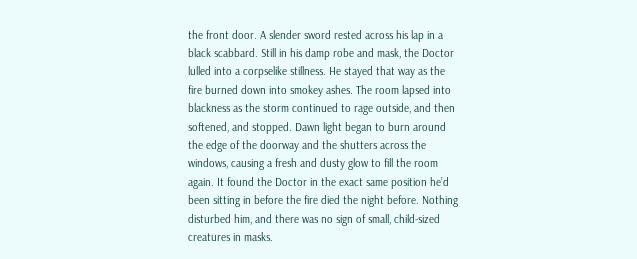the front door. A slender sword rested across his lap in a black scabbard. Still in his damp robe and mask, the Doctor lulled into a corpselike stillness. He stayed that way as the fire burned down into smokey ashes. The room lapsed into blackness as the storm continued to rage outside, and then softened, and stopped. Dawn light began to burn around the edge of the doorway and the shutters across the windows, causing a fresh and dusty glow to fill the room again. It found the Doctor in the exact same position he’d been sitting in before the fire died the night before. Nothing disturbed him, and there was no sign of small, child-sized creatures in masks.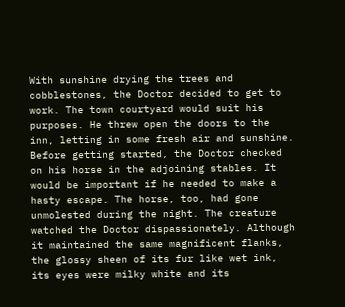With sunshine drying the trees and cobblestones, the Doctor decided to get to work. The town courtyard would suit his purposes. He threw open the doors to the inn, letting in some fresh air and sunshine. Before getting started, the Doctor checked on his horse in the adjoining stables. It would be important if he needed to make a hasty escape. The horse, too, had gone unmolested during the night. The creature watched the Doctor dispassionately. Although it maintained the same magnificent flanks, the glossy sheen of its fur like wet ink, its eyes were milky white and its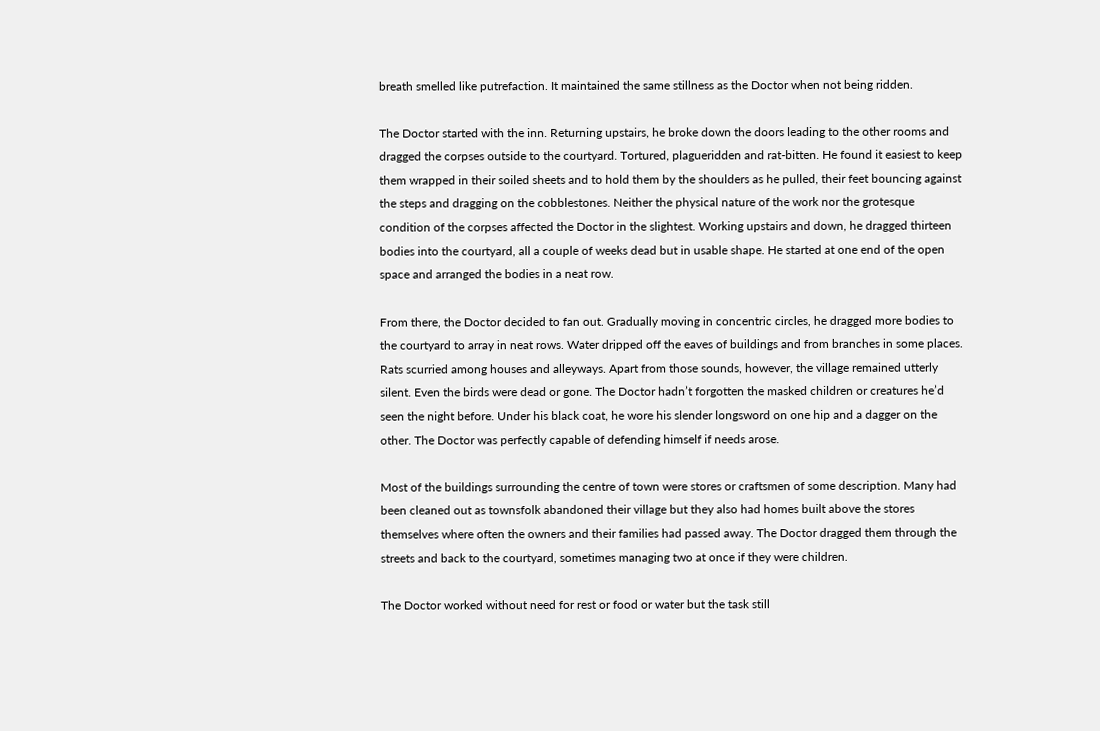breath smelled like putrefaction. It maintained the same stillness as the Doctor when not being ridden.

The Doctor started with the inn. Returning upstairs, he broke down the doors leading to the other rooms and dragged the corpses outside to the courtyard. Tortured, plagueridden and rat-bitten. He found it easiest to keep them wrapped in their soiled sheets and to hold them by the shoulders as he pulled, their feet bouncing against the steps and dragging on the cobblestones. Neither the physical nature of the work nor the grotesque condition of the corpses affected the Doctor in the slightest. Working upstairs and down, he dragged thirteen bodies into the courtyard, all a couple of weeks dead but in usable shape. He started at one end of the open space and arranged the bodies in a neat row.

From there, the Doctor decided to fan out. Gradually moving in concentric circles, he dragged more bodies to the courtyard to array in neat rows. Water dripped off the eaves of buildings and from branches in some places. Rats scurried among houses and alleyways. Apart from those sounds, however, the village remained utterly silent. Even the birds were dead or gone. The Doctor hadn’t forgotten the masked children or creatures he’d seen the night before. Under his black coat, he wore his slender longsword on one hip and a dagger on the other. The Doctor was perfectly capable of defending himself if needs arose.

Most of the buildings surrounding the centre of town were stores or craftsmen of some description. Many had been cleaned out as townsfolk abandoned their village but they also had homes built above the stores themselves where often the owners and their families had passed away. The Doctor dragged them through the streets and back to the courtyard, sometimes managing two at once if they were children.

The Doctor worked without need for rest or food or water but the task still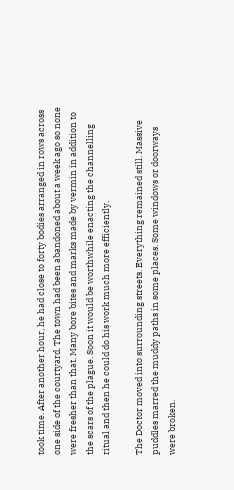took time. After another hour, he had close to forty bodies arranged in rows across one side of the courtyard. The town had been abandoned about a week ago so none were fresher than that. Many bore bites and marks made by vermin in addition to the scars of the plague. Soon it would be worthwhile enacting the channelling ritual and then he could do his work much more efficiently.

The Doctor moved into surrounding streets. Everything remained still. Massive puddles marred the muddy paths in some places. Some windows or doorways were broken.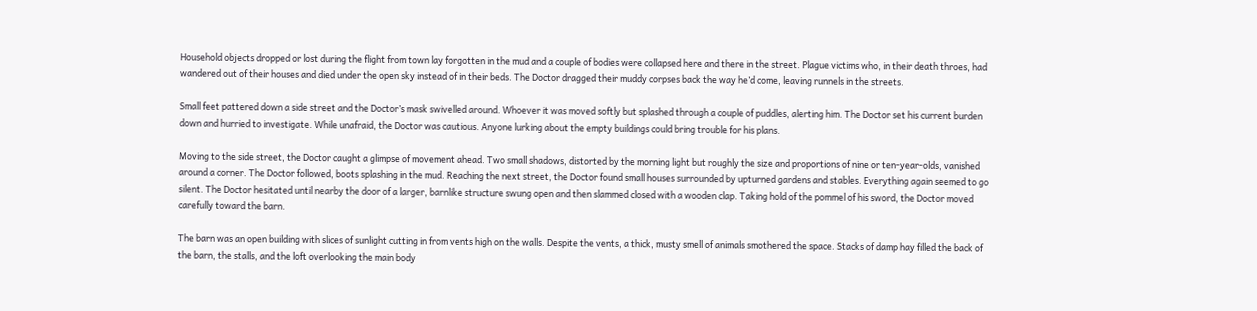Household objects dropped or lost during the flight from town lay forgotten in the mud and a couple of bodies were collapsed here and there in the street. Plague victims who, in their death throes, had wandered out of their houses and died under the open sky instead of in their beds. The Doctor dragged their muddy corpses back the way he’d come, leaving runnels in the streets.

Small feet pattered down a side street and the Doctor’s mask swivelled around. Whoever it was moved softly but splashed through a couple of puddles, alerting him. The Doctor set his current burden down and hurried to investigate. While unafraid, the Doctor was cautious. Anyone lurking about the empty buildings could bring trouble for his plans.

Moving to the side street, the Doctor caught a glimpse of movement ahead. Two small shadows, distorted by the morning light but roughly the size and proportions of nine or ten-year-olds, vanished around a corner. The Doctor followed, boots splashing in the mud. Reaching the next street, the Doctor found small houses surrounded by upturned gardens and stables. Everything again seemed to go silent. The Doctor hesitated until nearby the door of a larger, barnlike structure swung open and then slammed closed with a wooden clap. Taking hold of the pommel of his sword, the Doctor moved carefully toward the barn.

The barn was an open building with slices of sunlight cutting in from vents high on the walls. Despite the vents, a thick, musty smell of animals smothered the space. Stacks of damp hay filled the back of the barn, the stalls, and the loft overlooking the main body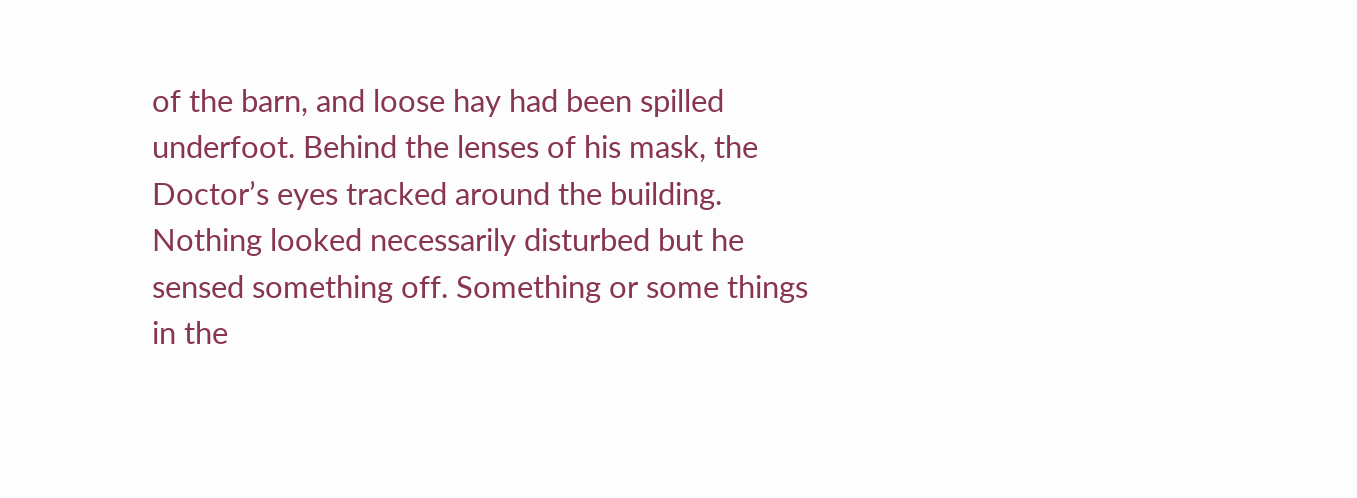of the barn, and loose hay had been spilled underfoot. Behind the lenses of his mask, the Doctor’s eyes tracked around the building. Nothing looked necessarily disturbed but he sensed something off. Something or some things in the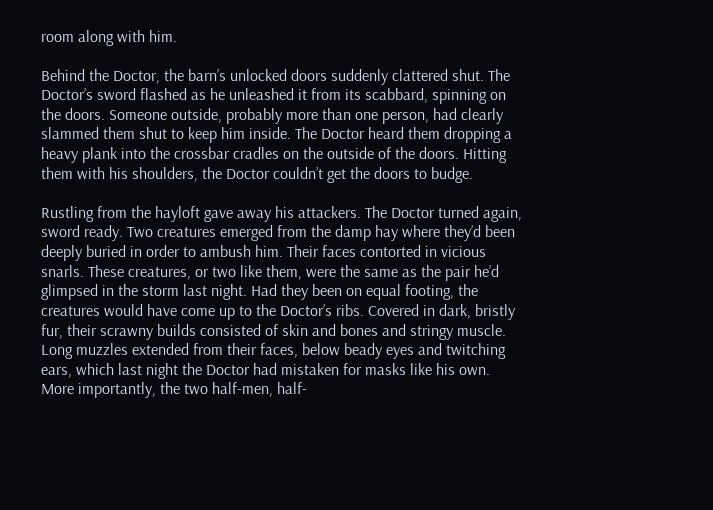room along with him.

Behind the Doctor, the barn’s unlocked doors suddenly clattered shut. The Doctor’s sword flashed as he unleashed it from its scabbard, spinning on the doors. Someone outside, probably more than one person, had clearly slammed them shut to keep him inside. The Doctor heard them dropping a heavy plank into the crossbar cradles on the outside of the doors. Hitting them with his shoulders, the Doctor couldn’t get the doors to budge.

Rustling from the hayloft gave away his attackers. The Doctor turned again, sword ready. Two creatures emerged from the damp hay where they’d been deeply buried in order to ambush him. Their faces contorted in vicious snarls. These creatures, or two like them, were the same as the pair he’d glimpsed in the storm last night. Had they been on equal footing, the creatures would have come up to the Doctor’s ribs. Covered in dark, bristly fur, their scrawny builds consisted of skin and bones and stringy muscle. Long muzzles extended from their faces, below beady eyes and twitching ears, which last night the Doctor had mistaken for masks like his own. More importantly, the two half-men, half-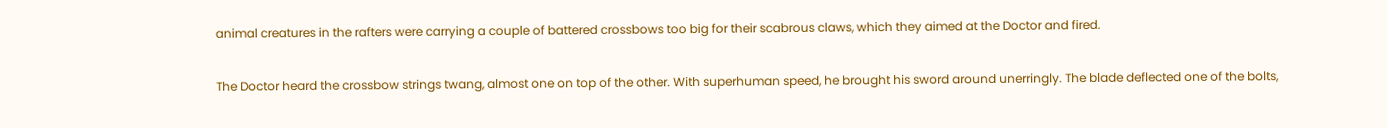animal creatures in the rafters were carrying a couple of battered crossbows too big for their scabrous claws, which they aimed at the Doctor and fired.

The Doctor heard the crossbow strings twang, almost one on top of the other. With superhuman speed, he brought his sword around unerringly. The blade deflected one of the bolts,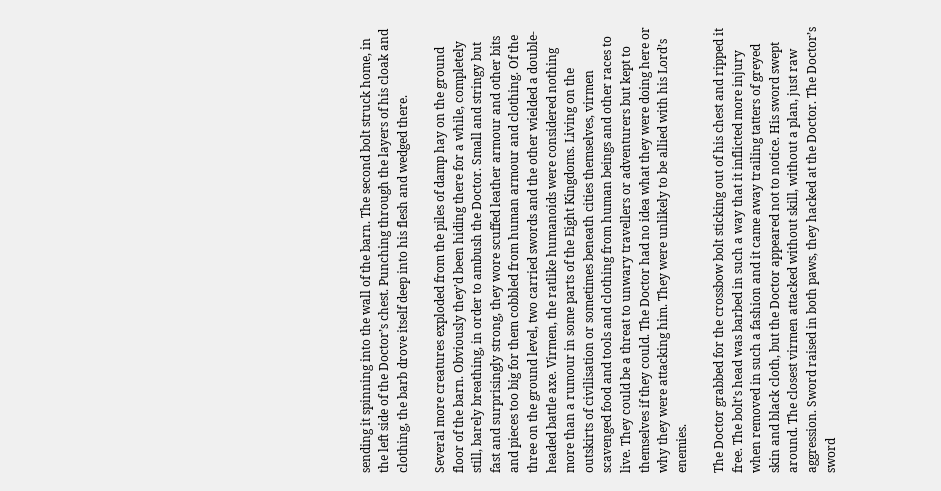sending it spinning into the wall of the barn. The second bolt struck home, in the left side of the Doctor’s chest. Punching through the layers of his cloak and clothing, the barb drove itself deep into his flesh and wedged there.

Several more creatures exploded from the piles of damp hay on the ground floor of the barn. Obviously they’d been hiding there for a while, completely still, barely breathing, in order to ambush the Doctor. Small and stringy but fast and surprisingly strong, they wore scuffed leather armour and other bits and pieces too big for them cobbled from human armour and clothing. Of the three on the ground level, two carried swords and the other wielded a double-headed battle axe. Virmen, the ratlike humanoids were considered nothing more than a rumour in some parts of the Eight Kingdoms. Living on the outskirts of civilisation or sometimes beneath cities themselves, virmen scavenged food and tools and clothing from human beings and other races to live. They could be a threat to unwary travellers or adventurers but kept to themselves if they could. The Doctor had no idea what they were doing here or why they were attacking him. They were unlikely to be allied with his Lord’s enemies.

The Doctor grabbed for the crossbow bolt sticking out of his chest and ripped it free. The bolt’s head was barbed in such a way that it inflicted more injury when removed in such a fashion and it came away trailing tatters of greyed skin and black cloth, but the Doctor appeared not to notice. His sword swept around. The closest virmen attacked without skill, without a plan, just raw aggression. Sword raised in both paws, they hacked at the Doctor. The Doctor’s sword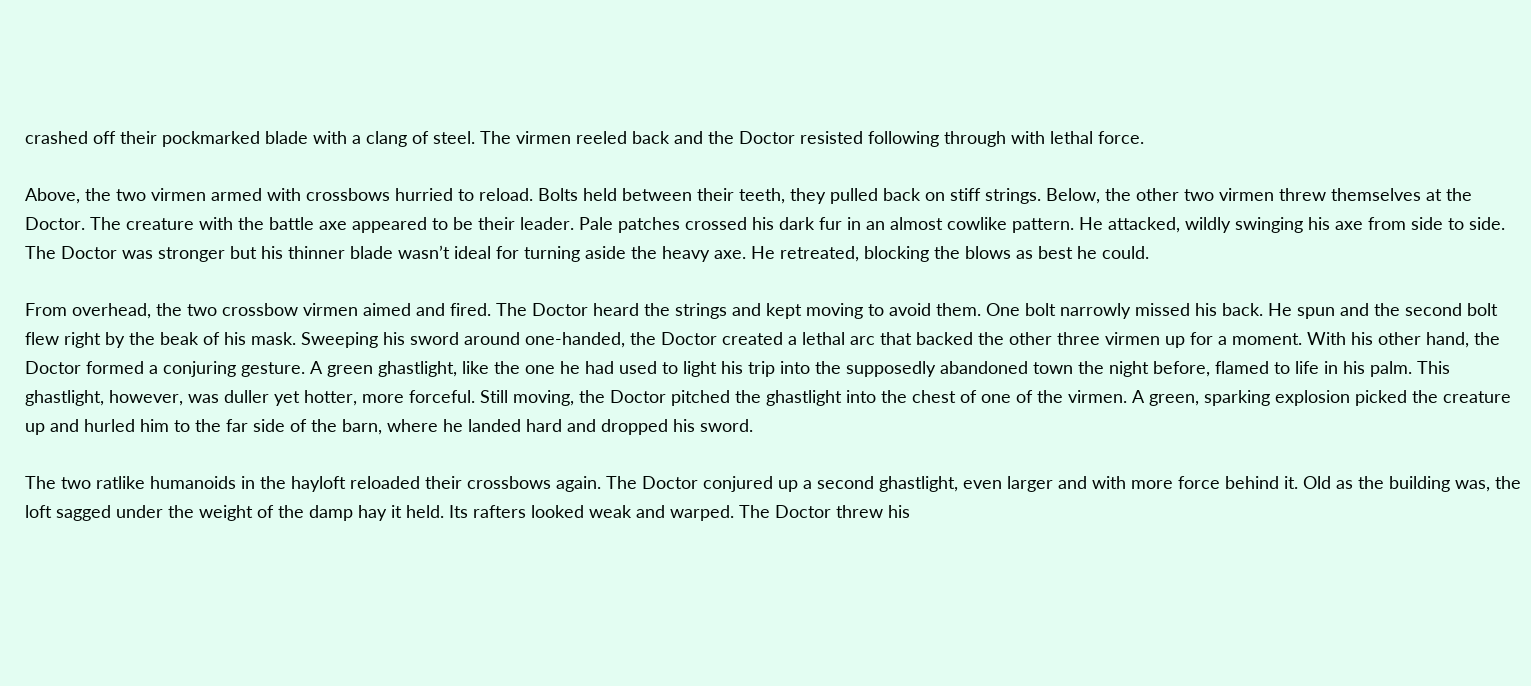crashed off their pockmarked blade with a clang of steel. The virmen reeled back and the Doctor resisted following through with lethal force.

Above, the two virmen armed with crossbows hurried to reload. Bolts held between their teeth, they pulled back on stiff strings. Below, the other two virmen threw themselves at the Doctor. The creature with the battle axe appeared to be their leader. Pale patches crossed his dark fur in an almost cowlike pattern. He attacked, wildly swinging his axe from side to side. The Doctor was stronger but his thinner blade wasn’t ideal for turning aside the heavy axe. He retreated, blocking the blows as best he could.

From overhead, the two crossbow virmen aimed and fired. The Doctor heard the strings and kept moving to avoid them. One bolt narrowly missed his back. He spun and the second bolt flew right by the beak of his mask. Sweeping his sword around one-handed, the Doctor created a lethal arc that backed the other three virmen up for a moment. With his other hand, the Doctor formed a conjuring gesture. A green ghastlight, like the one he had used to light his trip into the supposedly abandoned town the night before, flamed to life in his palm. This ghastlight, however, was duller yet hotter, more forceful. Still moving, the Doctor pitched the ghastlight into the chest of one of the virmen. A green, sparking explosion picked the creature up and hurled him to the far side of the barn, where he landed hard and dropped his sword.

The two ratlike humanoids in the hayloft reloaded their crossbows again. The Doctor conjured up a second ghastlight, even larger and with more force behind it. Old as the building was, the loft sagged under the weight of the damp hay it held. Its rafters looked weak and warped. The Doctor threw his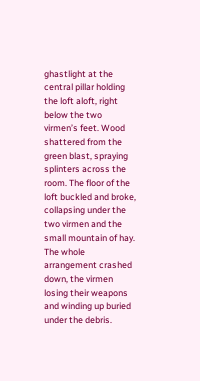ghastlight at the central pillar holding the loft aloft, right below the two virmen’s feet. Wood shattered from the green blast, spraying splinters across the room. The floor of the loft buckled and broke, collapsing under the two virmen and the small mountain of hay. The whole arrangement crashed down, the virmen losing their weapons and winding up buried under the debris.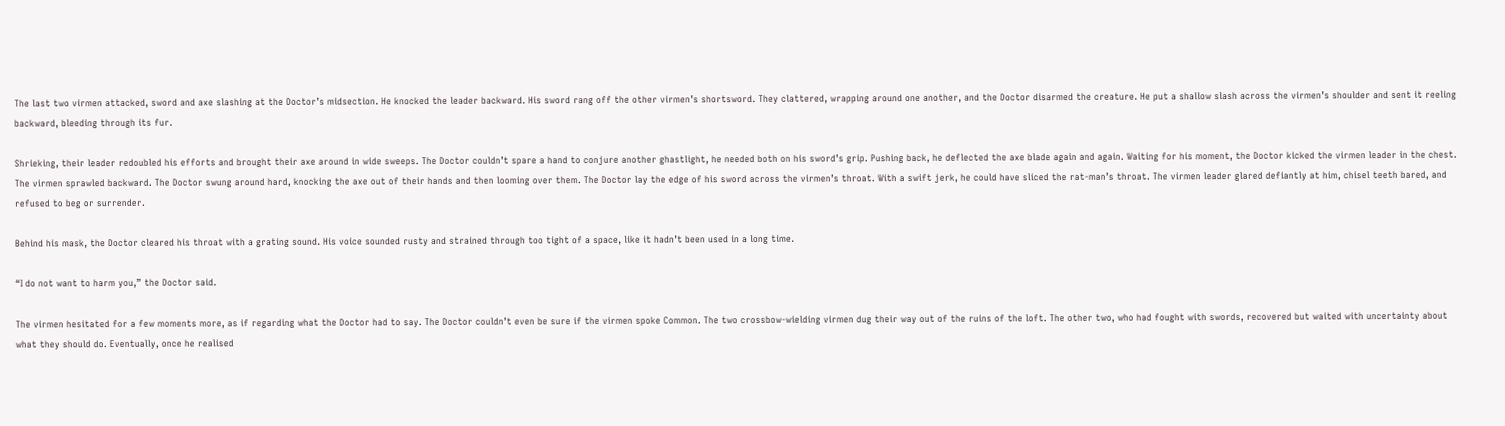The last two virmen attacked, sword and axe slashing at the Doctor’s midsection. He knocked the leader backward. His sword rang off the other virmen’s shortsword. They clattered, wrapping around one another, and the Doctor disarmed the creature. He put a shallow slash across the virmen’s shoulder and sent it reeling backward, bleeding through its fur.

Shrieking, their leader redoubled his efforts and brought their axe around in wide sweeps. The Doctor couldn’t spare a hand to conjure another ghastlight, he needed both on his sword’s grip. Pushing back, he deflected the axe blade again and again. Waiting for his moment, the Doctor kicked the virmen leader in the chest. The virmen sprawled backward. The Doctor swung around hard, knocking the axe out of their hands and then looming over them. The Doctor lay the edge of his sword across the virmen’s throat. With a swift jerk, he could have sliced the rat-man’s throat. The virmen leader glared defiantly at him, chisel teeth bared, and refused to beg or surrender.

Behind his mask, the Doctor cleared his throat with a grating sound. His voice sounded rusty and strained through too tight of a space, like it hadn’t been used in a long time.

“I do not want to harm you,” the Doctor said.

The virmen hesitated for a few moments more, as if regarding what the Doctor had to say. The Doctor couldn’t even be sure if the virmen spoke Common. The two crossbow-wielding virmen dug their way out of the ruins of the loft. The other two, who had fought with swords, recovered but waited with uncertainty about what they should do. Eventually, once he realised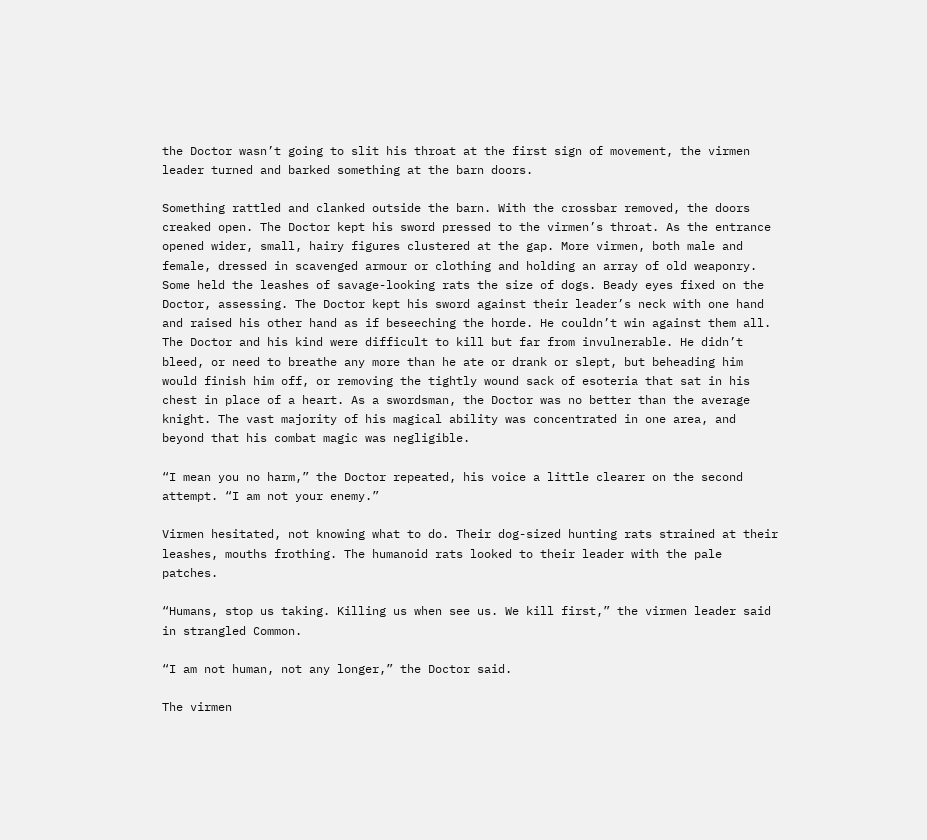the Doctor wasn’t going to slit his throat at the first sign of movement, the virmen leader turned and barked something at the barn doors.

Something rattled and clanked outside the barn. With the crossbar removed, the doors creaked open. The Doctor kept his sword pressed to the virmen’s throat. As the entrance opened wider, small, hairy figures clustered at the gap. More virmen, both male and female, dressed in scavenged armour or clothing and holding an array of old weaponry. Some held the leashes of savage-looking rats the size of dogs. Beady eyes fixed on the Doctor, assessing. The Doctor kept his sword against their leader’s neck with one hand and raised his other hand as if beseeching the horde. He couldn’t win against them all. The Doctor and his kind were difficult to kill but far from invulnerable. He didn’t bleed, or need to breathe any more than he ate or drank or slept, but beheading him would finish him off, or removing the tightly wound sack of esoteria that sat in his chest in place of a heart. As a swordsman, the Doctor was no better than the average knight. The vast majority of his magical ability was concentrated in one area, and beyond that his combat magic was negligible.

“I mean you no harm,” the Doctor repeated, his voice a little clearer on the second attempt. “I am not your enemy.”

Virmen hesitated, not knowing what to do. Their dog-sized hunting rats strained at their leashes, mouths frothing. The humanoid rats looked to their leader with the pale patches.

“Humans, stop us taking. Killing us when see us. We kill first,” the virmen leader said in strangled Common.

“I am not human, not any longer,” the Doctor said.

The virmen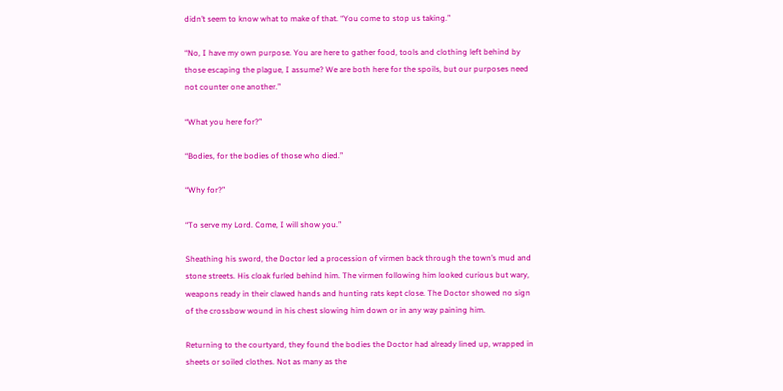didn’t seem to know what to make of that. “You come to stop us taking.”

“No, I have my own purpose. You are here to gather food, tools and clothing left behind by those escaping the plague, I assume? We are both here for the spoils, but our purposes need not counter one another.”

“What you here for?”

“Bodies, for the bodies of those who died.”

“Why for?”

“To serve my Lord. Come, I will show you.”

Sheathing his sword, the Doctor led a procession of virmen back through the town’s mud and stone streets. His cloak furled behind him. The virmen following him looked curious but wary, weapons ready in their clawed hands and hunting rats kept close. The Doctor showed no sign of the crossbow wound in his chest slowing him down or in any way paining him.

Returning to the courtyard, they found the bodies the Doctor had already lined up, wrapped in sheets or soiled clothes. Not as many as the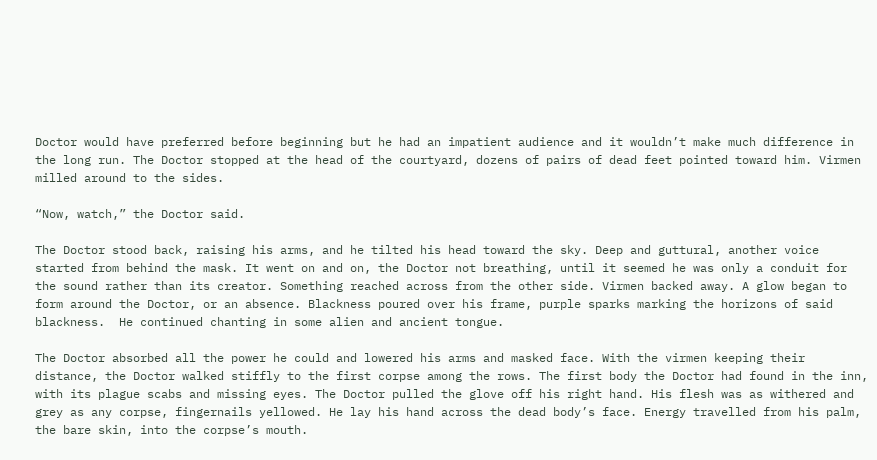Doctor would have preferred before beginning but he had an impatient audience and it wouldn’t make much difference in the long run. The Doctor stopped at the head of the courtyard, dozens of pairs of dead feet pointed toward him. Virmen milled around to the sides.

“Now, watch,” the Doctor said.

The Doctor stood back, raising his arms, and he tilted his head toward the sky. Deep and guttural, another voice started from behind the mask. It went on and on, the Doctor not breathing, until it seemed he was only a conduit for the sound rather than its creator. Something reached across from the other side. Virmen backed away. A glow began to form around the Doctor, or an absence. Blackness poured over his frame, purple sparks marking the horizons of said blackness.  He continued chanting in some alien and ancient tongue.

The Doctor absorbed all the power he could and lowered his arms and masked face. With the virmen keeping their distance, the Doctor walked stiffly to the first corpse among the rows. The first body the Doctor had found in the inn, with its plague scabs and missing eyes. The Doctor pulled the glove off his right hand. His flesh was as withered and grey as any corpse, fingernails yellowed. He lay his hand across the dead body’s face. Energy travelled from his palm, the bare skin, into the corpse’s mouth.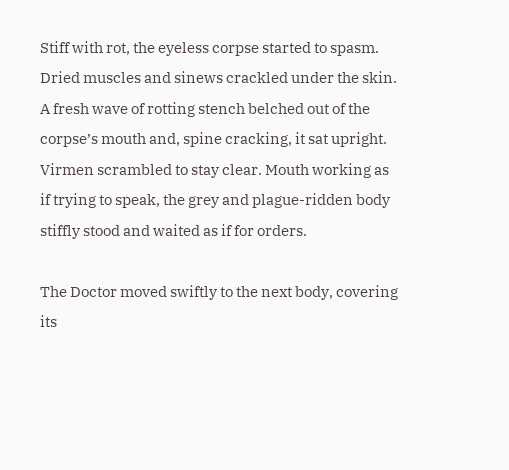Stiff with rot, the eyeless corpse started to spasm. Dried muscles and sinews crackled under the skin. A fresh wave of rotting stench belched out of the corpse’s mouth and, spine cracking, it sat upright. Virmen scrambled to stay clear. Mouth working as if trying to speak, the grey and plague-ridden body stiffly stood and waited as if for orders.

The Doctor moved swiftly to the next body, covering its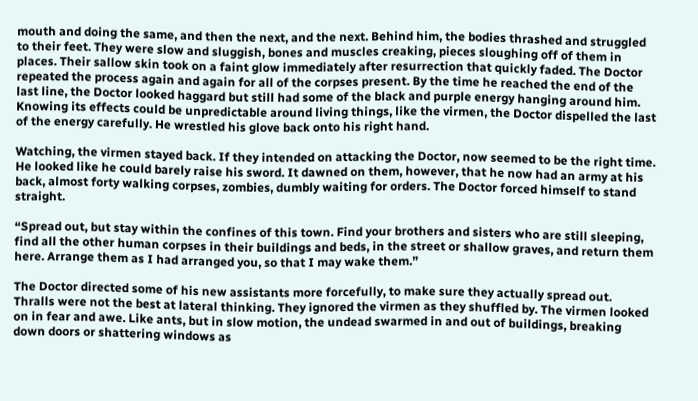mouth and doing the same, and then the next, and the next. Behind him, the bodies thrashed and struggled to their feet. They were slow and sluggish, bones and muscles creaking, pieces sloughing off of them in places. Their sallow skin took on a faint glow immediately after resurrection that quickly faded. The Doctor repeated the process again and again for all of the corpses present. By the time he reached the end of the last line, the Doctor looked haggard but still had some of the black and purple energy hanging around him. Knowing its effects could be unpredictable around living things, like the virmen, the Doctor dispelled the last of the energy carefully. He wrestled his glove back onto his right hand.

Watching, the virmen stayed back. If they intended on attacking the Doctor, now seemed to be the right time. He looked like he could barely raise his sword. It dawned on them, however, that he now had an army at his back, almost forty walking corpses, zombies, dumbly waiting for orders. The Doctor forced himself to stand straight.

“Spread out, but stay within the confines of this town. Find your brothers and sisters who are still sleeping, find all the other human corpses in their buildings and beds, in the street or shallow graves, and return them here. Arrange them as I had arranged you, so that I may wake them.”

The Doctor directed some of his new assistants more forcefully, to make sure they actually spread out. Thralls were not the best at lateral thinking. They ignored the virmen as they shuffled by. The virmen looked on in fear and awe. Like ants, but in slow motion, the undead swarmed in and out of buildings, breaking down doors or shattering windows as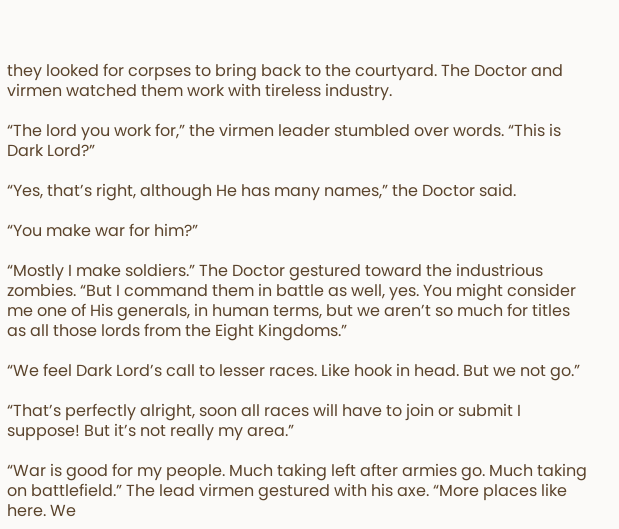they looked for corpses to bring back to the courtyard. The Doctor and virmen watched them work with tireless industry.

“The lord you work for,” the virmen leader stumbled over words. “This is Dark Lord?”

“Yes, that’s right, although He has many names,” the Doctor said.

“You make war for him?”

“Mostly I make soldiers.” The Doctor gestured toward the industrious zombies. “But I command them in battle as well, yes. You might consider me one of His generals, in human terms, but we aren’t so much for titles as all those lords from the Eight Kingdoms.”

“We feel Dark Lord’s call to lesser races. Like hook in head. But we not go.”

“That’s perfectly alright, soon all races will have to join or submit I suppose! But it’s not really my area.”

“War is good for my people. Much taking left after armies go. Much taking on battlefield.” The lead virmen gestured with his axe. “More places like here. We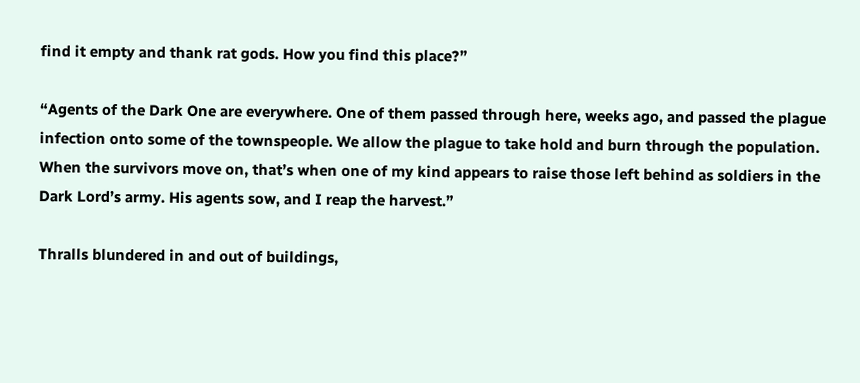find it empty and thank rat gods. How you find this place?”

“Agents of the Dark One are everywhere. One of them passed through here, weeks ago, and passed the plague infection onto some of the townspeople. We allow the plague to take hold and burn through the population. When the survivors move on, that’s when one of my kind appears to raise those left behind as soldiers in the Dark Lord’s army. His agents sow, and I reap the harvest.”

Thralls blundered in and out of buildings,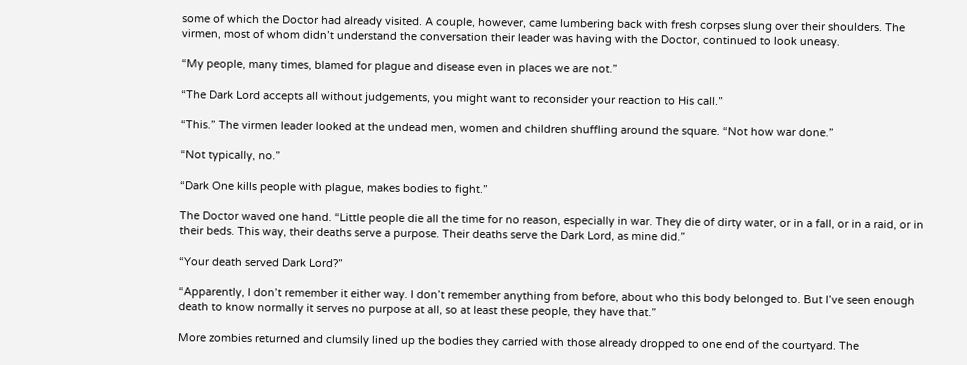some of which the Doctor had already visited. A couple, however, came lumbering back with fresh corpses slung over their shoulders. The virmen, most of whom didn’t understand the conversation their leader was having with the Doctor, continued to look uneasy.

“My people, many times, blamed for plague and disease even in places we are not.”

“The Dark Lord accepts all without judgements, you might want to reconsider your reaction to His call.”

“This.” The virmen leader looked at the undead men, women and children shuffling around the square. “Not how war done.”

“Not typically, no.”

“Dark One kills people with plague, makes bodies to fight.”

The Doctor waved one hand. “Little people die all the time for no reason, especially in war. They die of dirty water, or in a fall, or in a raid, or in their beds. This way, their deaths serve a purpose. Their deaths serve the Dark Lord, as mine did.”

“Your death served Dark Lord?”

“Apparently, I don’t remember it either way. I don’t remember anything from before, about who this body belonged to. But I’ve seen enough death to know normally it serves no purpose at all, so at least these people, they have that.”

More zombies returned and clumsily lined up the bodies they carried with those already dropped to one end of the courtyard. The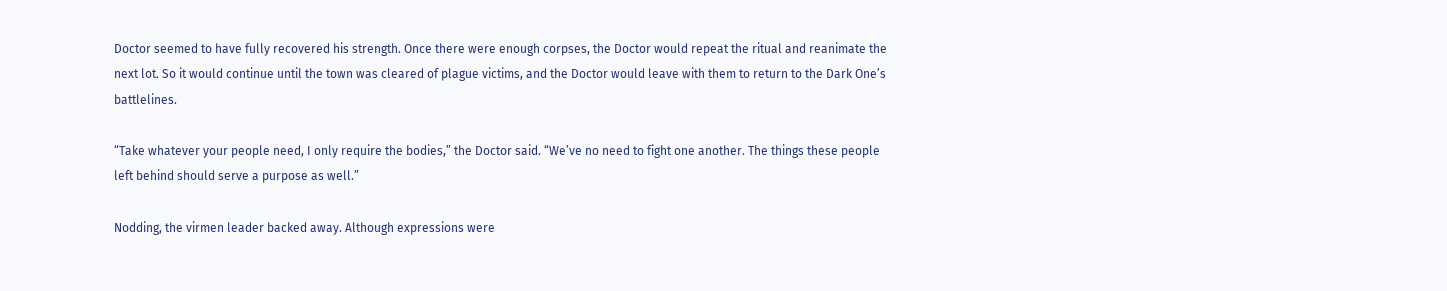Doctor seemed to have fully recovered his strength. Once there were enough corpses, the Doctor would repeat the ritual and reanimate the next lot. So it would continue until the town was cleared of plague victims, and the Doctor would leave with them to return to the Dark One’s battlelines.

“Take whatever your people need, I only require the bodies,” the Doctor said. “We’ve no need to fight one another. The things these people left behind should serve a purpose as well.”

Nodding, the virmen leader backed away. Although expressions were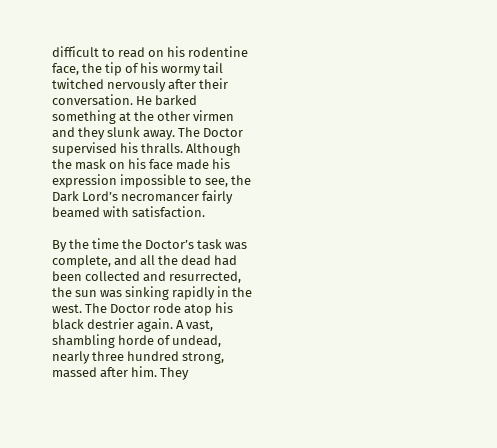difficult to read on his rodentine face, the tip of his wormy tail twitched nervously after their conversation. He barked something at the other virmen and they slunk away. The Doctor supervised his thralls. Although the mask on his face made his expression impossible to see, the Dark Lord’s necromancer fairly beamed with satisfaction.

By the time the Doctor’s task was complete, and all the dead had been collected and resurrected, the sun was sinking rapidly in the west. The Doctor rode atop his black destrier again. A vast, shambling horde of undead, nearly three hundred strong, massed after him. They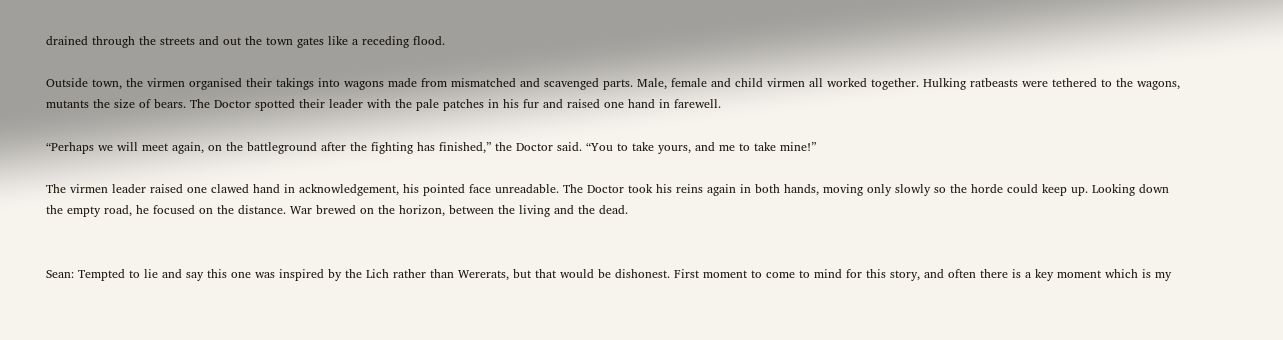drained through the streets and out the town gates like a receding flood.

Outside town, the virmen organised their takings into wagons made from mismatched and scavenged parts. Male, female and child virmen all worked together. Hulking ratbeasts were tethered to the wagons, mutants the size of bears. The Doctor spotted their leader with the pale patches in his fur and raised one hand in farewell.

“Perhaps we will meet again, on the battleground after the fighting has finished,” the Doctor said. “You to take yours, and me to take mine!”

The virmen leader raised one clawed hand in acknowledgement, his pointed face unreadable. The Doctor took his reins again in both hands, moving only slowly so the horde could keep up. Looking down the empty road, he focused on the distance. War brewed on the horizon, between the living and the dead.


Sean: Tempted to lie and say this one was inspired by the Lich rather than Wererats, but that would be dishonest. First moment to come to mind for this story, and often there is a key moment which is my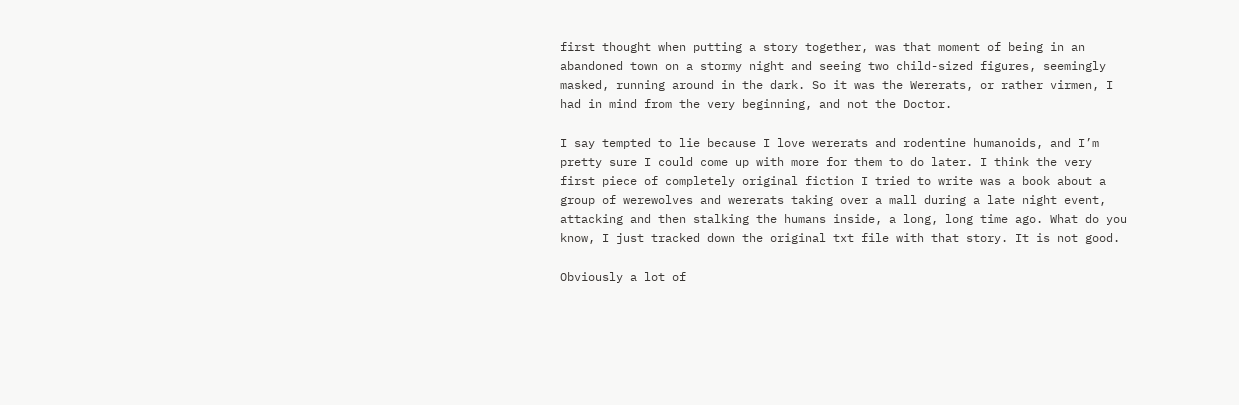first thought when putting a story together, was that moment of being in an abandoned town on a stormy night and seeing two child-sized figures, seemingly masked, running around in the dark. So it was the Wererats, or rather virmen, I had in mind from the very beginning, and not the Doctor.

I say tempted to lie because I love wererats and rodentine humanoids, and I’m pretty sure I could come up with more for them to do later. I think the very first piece of completely original fiction I tried to write was a book about a group of werewolves and wererats taking over a mall during a late night event, attacking and then stalking the humans inside, a long, long time ago. What do you know, I just tracked down the original txt file with that story. It is not good.

Obviously a lot of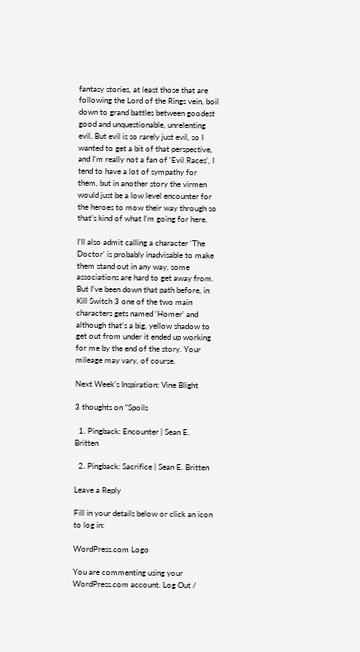fantasy stories, at least those that are following the Lord of the Rings vein, boil down to grand battles between goodest good and unquestionable, unrelenting evil. But evil is so rarely just evil, so I wanted to get a bit of that perspective, and I’m really not a fan of ‘Evil Races’, I tend to have a lot of sympathy for them, but in another story the virmen would just be a low level encounter for the heroes to mow their way through so that’s kind of what I’m going for here.

I’ll also admit calling a character ‘The Doctor’ is probably inadvisable to make them stand out in any way, some associations are hard to get away from. But I’ve been down that path before, in Kill Switch 3 one of the two main characters gets named ‘Homer’ and although that’s a big, yellow shadow to get out from under it ended up working for me by the end of the story. Your mileage may vary, of course.

Next Week’s Inspiration: Vine Blight

3 thoughts on “Spoils

  1. Pingback: Encounter | Sean E. Britten

  2. Pingback: Sacrifice | Sean E. Britten

Leave a Reply

Fill in your details below or click an icon to log in:

WordPress.com Logo

You are commenting using your WordPress.com account. Log Out /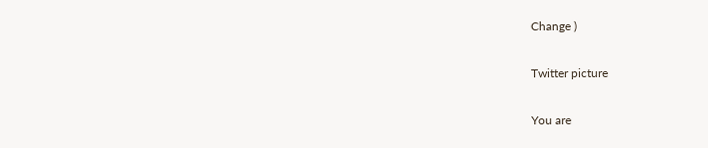Change )

Twitter picture

You are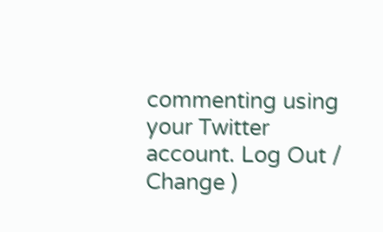commenting using your Twitter account. Log Out /  Change )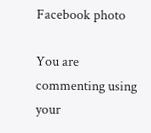Facebook photo

You are commenting using your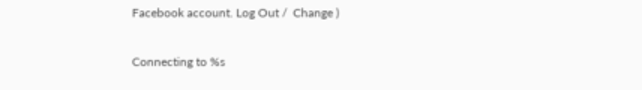Facebook account. Log Out /  Change )

Connecting to %s